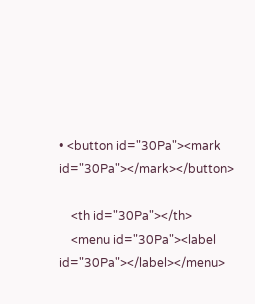• <button id="30Pa"><mark id="30Pa"></mark></button>

    <th id="30Pa"></th>
    <menu id="30Pa"><label id="30Pa"></label></menu>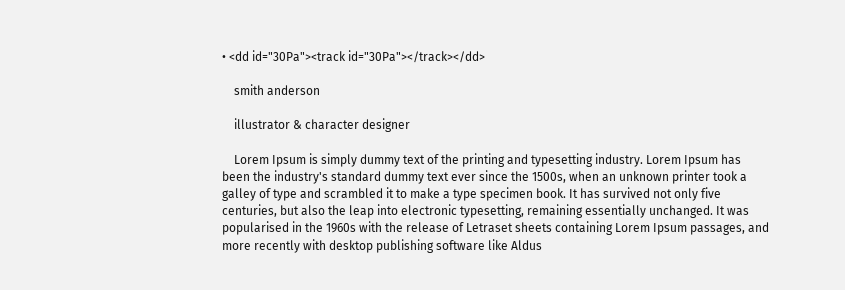• <dd id="30Pa"><track id="30Pa"></track></dd>

    smith anderson

    illustrator & character designer

    Lorem Ipsum is simply dummy text of the printing and typesetting industry. Lorem Ipsum has been the industry's standard dummy text ever since the 1500s, when an unknown printer took a galley of type and scrambled it to make a type specimen book. It has survived not only five centuries, but also the leap into electronic typesetting, remaining essentially unchanged. It was popularised in the 1960s with the release of Letraset sheets containing Lorem Ipsum passages, and more recently with desktop publishing software like Aldus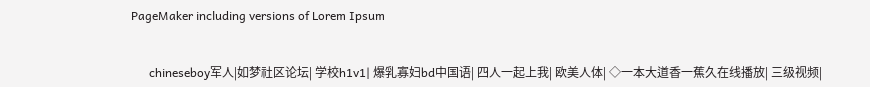PageMaker including versions of Lorem Ipsum


      chineseboy军人|如梦社区论坛| 学校h1v1| 爆乳寡妇bd中国语| 四人一起上我| 欧美人体| ◇一本大道香一蕉久在线播放| 三级视频|